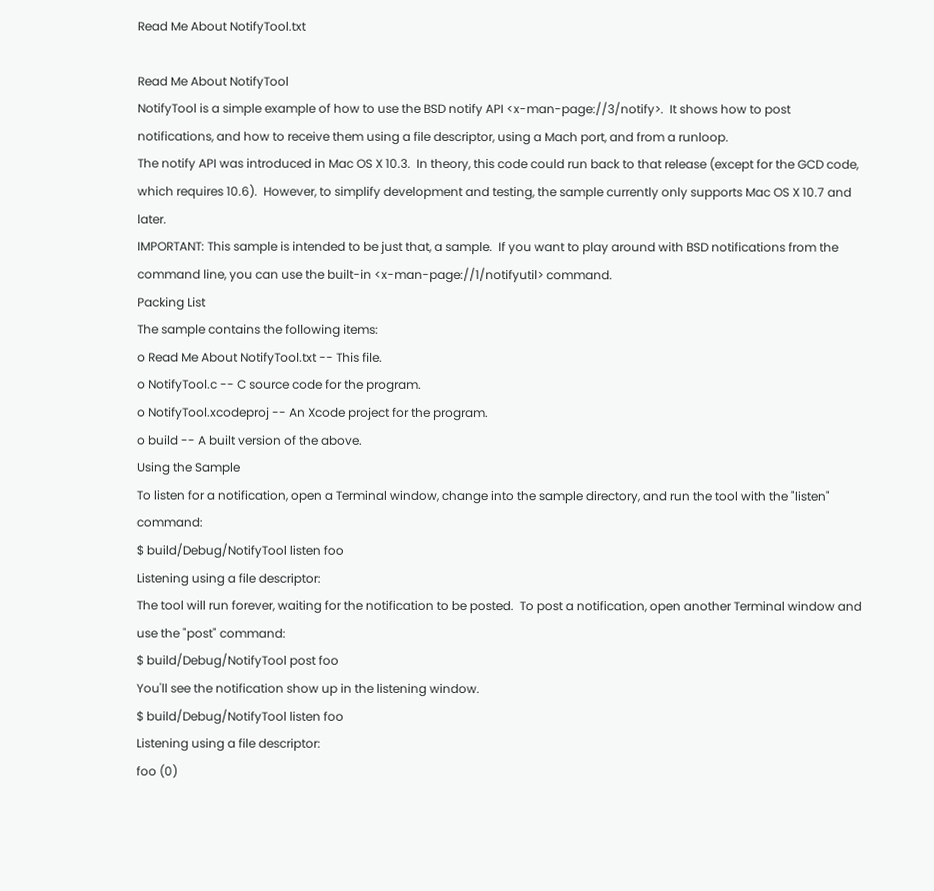Read Me About NotifyTool.txt

Read Me About NotifyTool
NotifyTool is a simple example of how to use the BSD notify API <x-man-page://3/notify>.  It shows how to post notifications, and how to receive them using a file descriptor, using a Mach port, and from a runloop.
The notify API was introduced in Mac OS X 10.3.  In theory, this code could run back to that release (except for the GCD code, which requires 10.6).  However, to simplify development and testing, the sample currently only supports Mac OS X 10.7 and later.
IMPORTANT: This sample is intended to be just that, a sample.  If you want to play around with BSD notifications from the command line, you can use the built-in <x-man-page://1/notifyutil> command.
Packing List
The sample contains the following items:
o Read Me About NotifyTool.txt -- This file.
o NotifyTool.c -- C source code for the program.
o NotifyTool.xcodeproj -- An Xcode project for the program.
o build -- A built version of the above.
Using the Sample
To listen for a notification, open a Terminal window, change into the sample directory, and run the tool with the "listen" command:
$ build/Debug/NotifyTool listen foo
Listening using a file descriptor:
The tool will run forever, waiting for the notification to be posted.  To post a notification, open another Terminal window and use the "post" command:
$ build/Debug/NotifyTool post foo
You'll see the notification show up in the listening window.
$ build/Debug/NotifyTool listen foo
Listening using a file descriptor:
foo (0)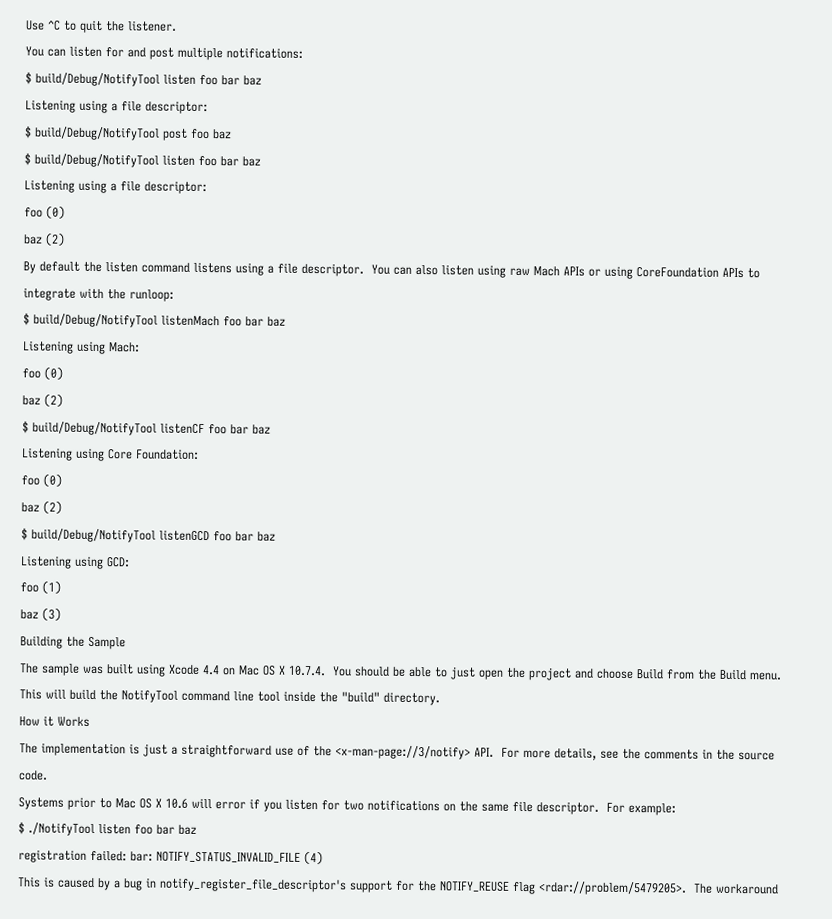Use ^C to quit the listener.
You can listen for and post multiple notifications:
$ build/Debug/NotifyTool listen foo bar baz
Listening using a file descriptor:
$ build/Debug/NotifyTool post foo baz
$ build/Debug/NotifyTool listen foo bar baz
Listening using a file descriptor:
foo (0)
baz (2)
By default the listen command listens using a file descriptor.  You can also listen using raw Mach APIs or using CoreFoundation APIs to integrate with the runloop:
$ build/Debug/NotifyTool listenMach foo bar baz
Listening using Mach:
foo (0)
baz (2)
$ build/Debug/NotifyTool listenCF foo bar baz
Listening using Core Foundation:
foo (0)
baz (2)
$ build/Debug/NotifyTool listenGCD foo bar baz
Listening using GCD:
foo (1)
baz (3)
Building the Sample
The sample was built using Xcode 4.4 on Mac OS X 10.7.4.  You should be able to just open the project and choose Build from the Build menu.  This will build the NotifyTool command line tool inside the "build" directory.
How it Works
The implementation is just a straightforward use of the <x-man-page://3/notify> API.  For more details, see the comments in the source code.
Systems prior to Mac OS X 10.6 will error if you listen for two notifications on the same file descriptor.  For example:
$ ./NotifyTool listen foo bar baz
registration failed: bar: NOTIFY_STATUS_INVALID_FILE (4)
This is caused by a bug in notify_register_file_descriptor's support for the NOTIFY_REUSE flag <rdar://problem/5479205>.  The workaround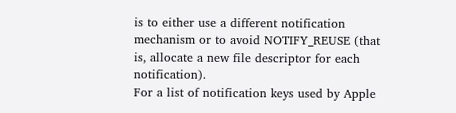is to either use a different notification mechanism or to avoid NOTIFY_REUSE (that is, allocate a new file descriptor for each notification).
For a list of notification keys used by Apple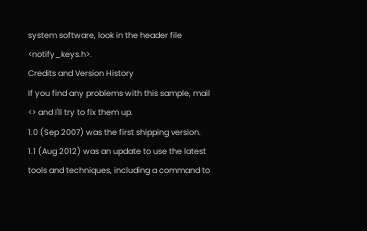system software, look in the header file <notify_keys.h>.
Credits and Version History
If you find any problems with this sample, mail <> and I'll try to fix them up.
1.0 (Sep 2007) was the first shipping version.
1.1 (Aug 2012) was an update to use the latest tools and techniques, including a command to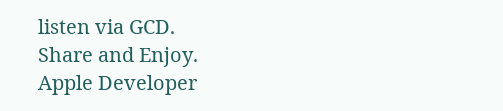listen via GCD.
Share and Enjoy.
Apple Developer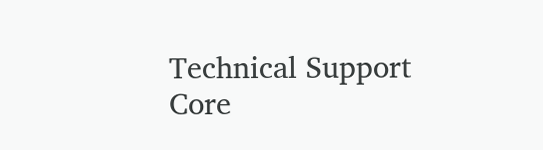Technical Support
Core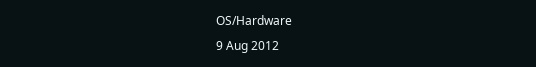OS/Hardware
9 Aug 2012